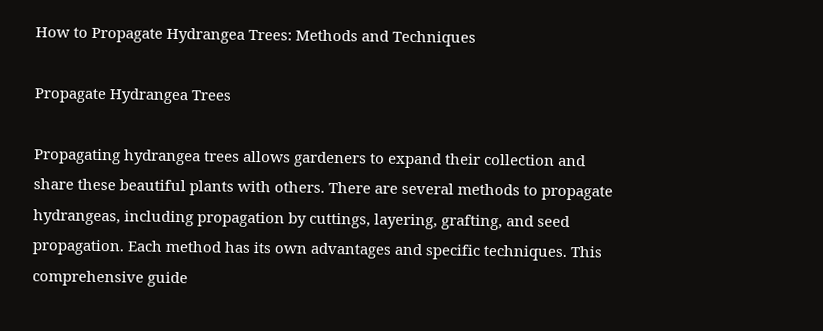How to Propagate Hydrangea Trees: Methods and Techniques

Propagate Hydrangea Trees

Propagating hydrangea trees allows gardeners to expand their collection and share these beautiful plants with others. There are several methods to propagate hydrangeas, including propagation by cuttings, layering, grafting, and seed propagation. Each method has its own advantages and specific techniques. This comprehensive guide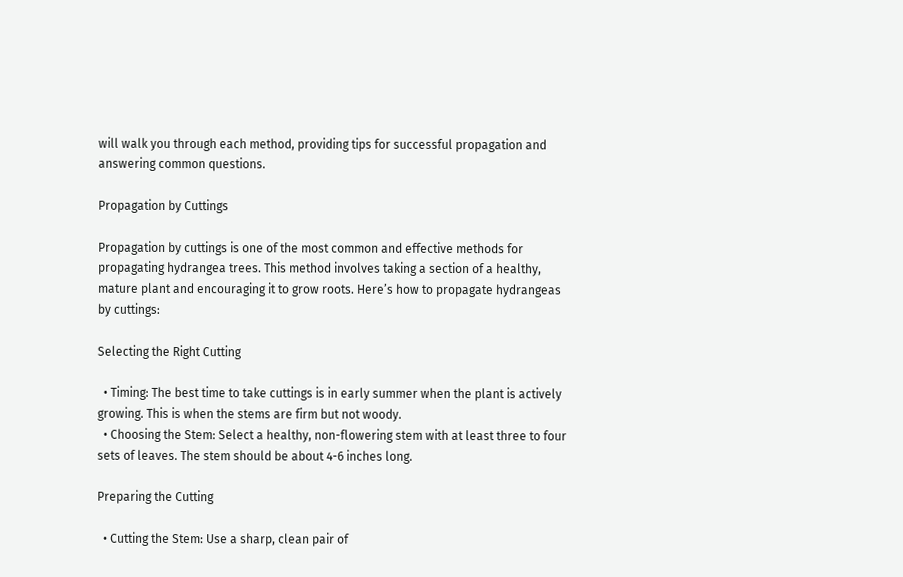will walk you through each method, providing tips for successful propagation and answering common questions.

Propagation by Cuttings

Propagation by cuttings is one of the most common and effective methods for propagating hydrangea trees. This method involves taking a section of a healthy, mature plant and encouraging it to grow roots. Here’s how to propagate hydrangeas by cuttings:

Selecting the Right Cutting

  • Timing: The best time to take cuttings is in early summer when the plant is actively growing. This is when the stems are firm but not woody.
  • Choosing the Stem: Select a healthy, non-flowering stem with at least three to four sets of leaves. The stem should be about 4-6 inches long.

Preparing the Cutting

  • Cutting the Stem: Use a sharp, clean pair of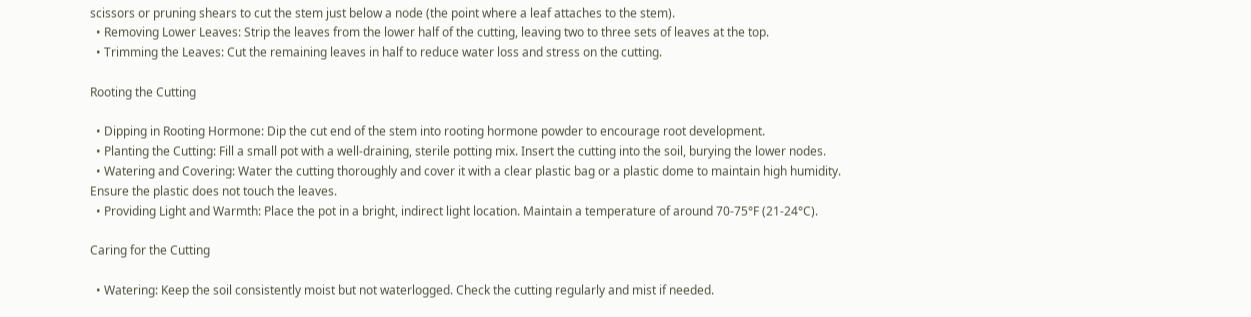scissors or pruning shears to cut the stem just below a node (the point where a leaf attaches to the stem).
  • Removing Lower Leaves: Strip the leaves from the lower half of the cutting, leaving two to three sets of leaves at the top.
  • Trimming the Leaves: Cut the remaining leaves in half to reduce water loss and stress on the cutting.

Rooting the Cutting

  • Dipping in Rooting Hormone: Dip the cut end of the stem into rooting hormone powder to encourage root development.
  • Planting the Cutting: Fill a small pot with a well-draining, sterile potting mix. Insert the cutting into the soil, burying the lower nodes.
  • Watering and Covering: Water the cutting thoroughly and cover it with a clear plastic bag or a plastic dome to maintain high humidity. Ensure the plastic does not touch the leaves.
  • Providing Light and Warmth: Place the pot in a bright, indirect light location. Maintain a temperature of around 70-75°F (21-24°C).

Caring for the Cutting

  • Watering: Keep the soil consistently moist but not waterlogged. Check the cutting regularly and mist if needed.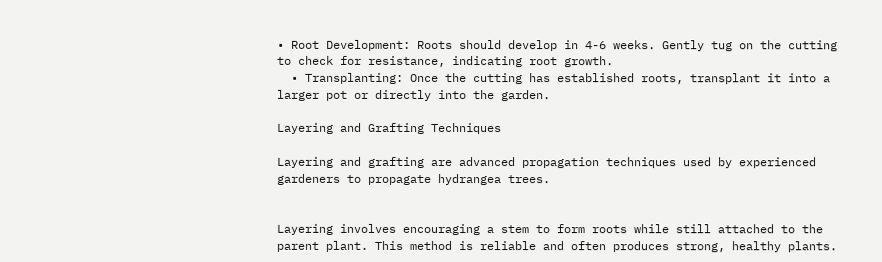• Root Development: Roots should develop in 4-6 weeks. Gently tug on the cutting to check for resistance, indicating root growth.
  • Transplanting: Once the cutting has established roots, transplant it into a larger pot or directly into the garden.

Layering and Grafting Techniques

Layering and grafting are advanced propagation techniques used by experienced gardeners to propagate hydrangea trees.


Layering involves encouraging a stem to form roots while still attached to the parent plant. This method is reliable and often produces strong, healthy plants.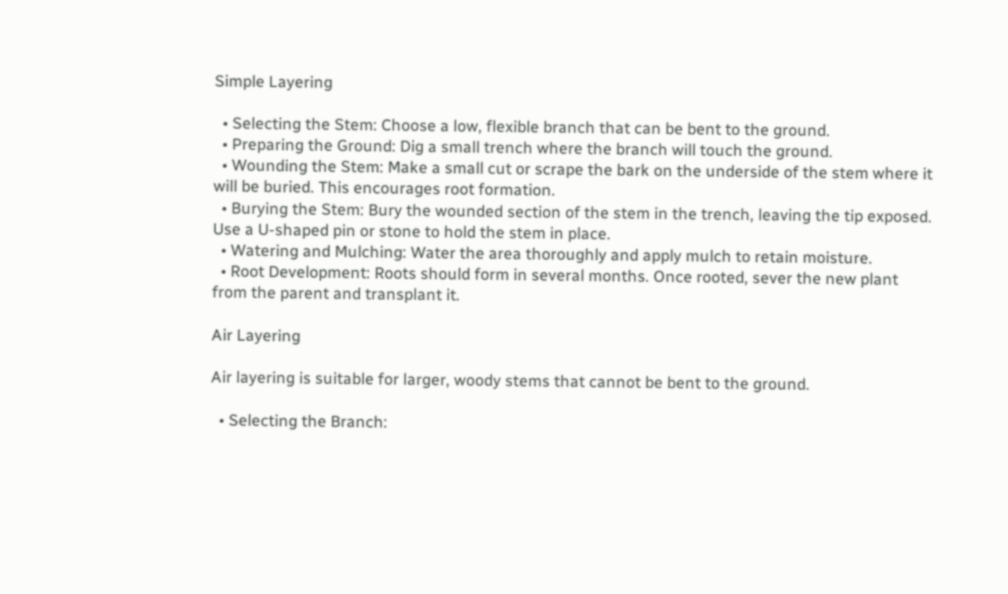Simple Layering

  • Selecting the Stem: Choose a low, flexible branch that can be bent to the ground.
  • Preparing the Ground: Dig a small trench where the branch will touch the ground.
  • Wounding the Stem: Make a small cut or scrape the bark on the underside of the stem where it will be buried. This encourages root formation.
  • Burying the Stem: Bury the wounded section of the stem in the trench, leaving the tip exposed. Use a U-shaped pin or stone to hold the stem in place.
  • Watering and Mulching: Water the area thoroughly and apply mulch to retain moisture.
  • Root Development: Roots should form in several months. Once rooted, sever the new plant from the parent and transplant it.

Air Layering

Air layering is suitable for larger, woody stems that cannot be bent to the ground.

  • Selecting the Branch: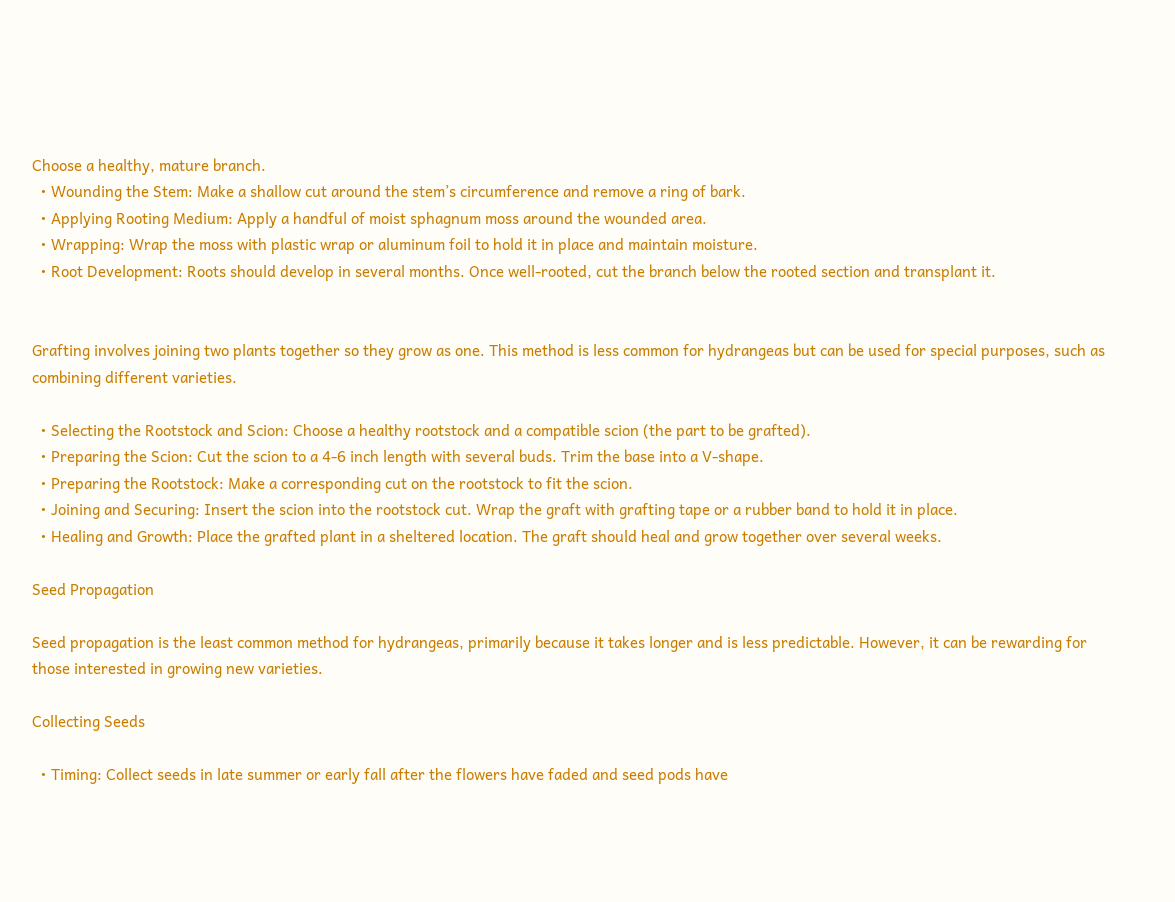Choose a healthy, mature branch.
  • Wounding the Stem: Make a shallow cut around the stem’s circumference and remove a ring of bark.
  • Applying Rooting Medium: Apply a handful of moist sphagnum moss around the wounded area.
  • Wrapping: Wrap the moss with plastic wrap or aluminum foil to hold it in place and maintain moisture.
  • Root Development: Roots should develop in several months. Once well-rooted, cut the branch below the rooted section and transplant it.


Grafting involves joining two plants together so they grow as one. This method is less common for hydrangeas but can be used for special purposes, such as combining different varieties.

  • Selecting the Rootstock and Scion: Choose a healthy rootstock and a compatible scion (the part to be grafted).
  • Preparing the Scion: Cut the scion to a 4-6 inch length with several buds. Trim the base into a V-shape.
  • Preparing the Rootstock: Make a corresponding cut on the rootstock to fit the scion.
  • Joining and Securing: Insert the scion into the rootstock cut. Wrap the graft with grafting tape or a rubber band to hold it in place.
  • Healing and Growth: Place the grafted plant in a sheltered location. The graft should heal and grow together over several weeks.

Seed Propagation

Seed propagation is the least common method for hydrangeas, primarily because it takes longer and is less predictable. However, it can be rewarding for those interested in growing new varieties.

Collecting Seeds

  • Timing: Collect seeds in late summer or early fall after the flowers have faded and seed pods have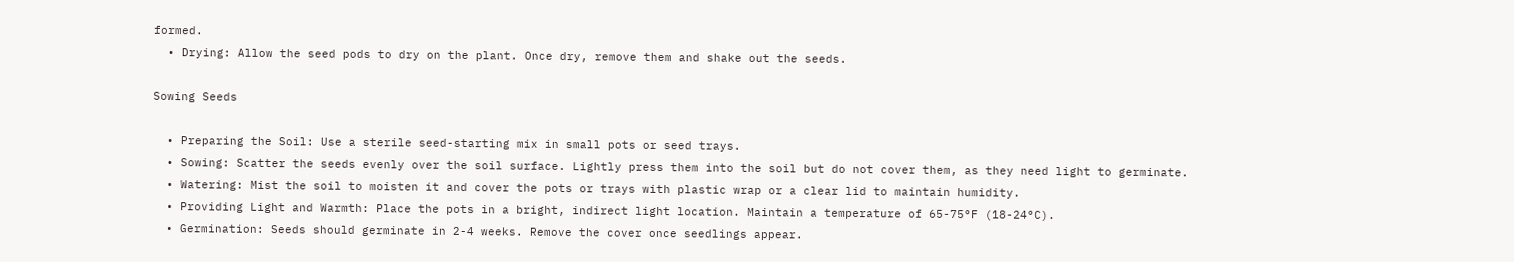formed.
  • Drying: Allow the seed pods to dry on the plant. Once dry, remove them and shake out the seeds.

Sowing Seeds

  • Preparing the Soil: Use a sterile seed-starting mix in small pots or seed trays.
  • Sowing: Scatter the seeds evenly over the soil surface. Lightly press them into the soil but do not cover them, as they need light to germinate.
  • Watering: Mist the soil to moisten it and cover the pots or trays with plastic wrap or a clear lid to maintain humidity.
  • Providing Light and Warmth: Place the pots in a bright, indirect light location. Maintain a temperature of 65-75°F (18-24°C).
  • Germination: Seeds should germinate in 2-4 weeks. Remove the cover once seedlings appear.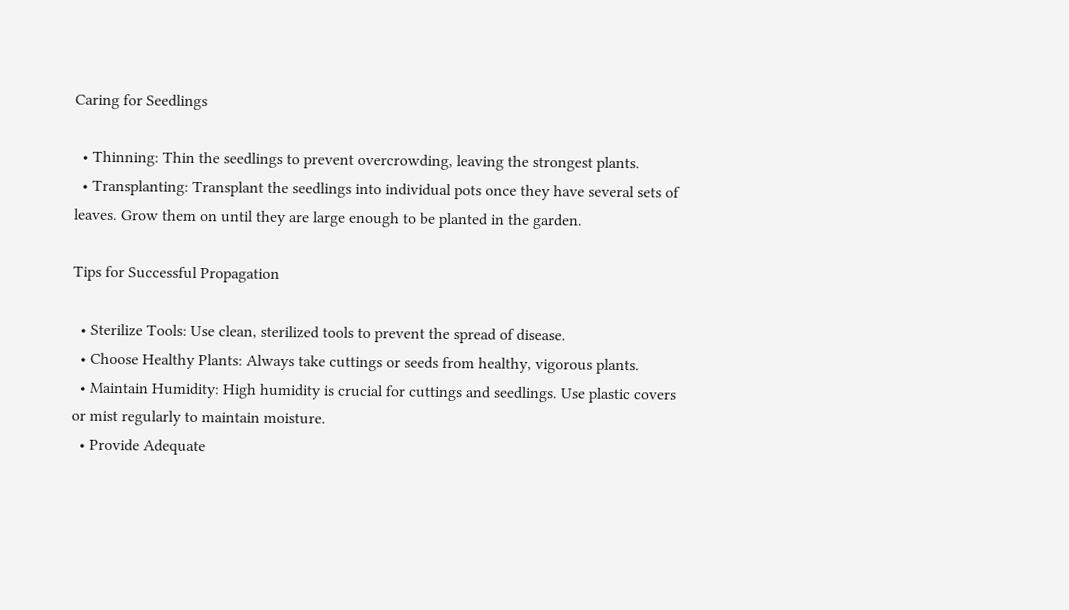Caring for Seedlings

  • Thinning: Thin the seedlings to prevent overcrowding, leaving the strongest plants.
  • Transplanting: Transplant the seedlings into individual pots once they have several sets of leaves. Grow them on until they are large enough to be planted in the garden.

Tips for Successful Propagation

  • Sterilize Tools: Use clean, sterilized tools to prevent the spread of disease.
  • Choose Healthy Plants: Always take cuttings or seeds from healthy, vigorous plants.
  • Maintain Humidity: High humidity is crucial for cuttings and seedlings. Use plastic covers or mist regularly to maintain moisture.
  • Provide Adequate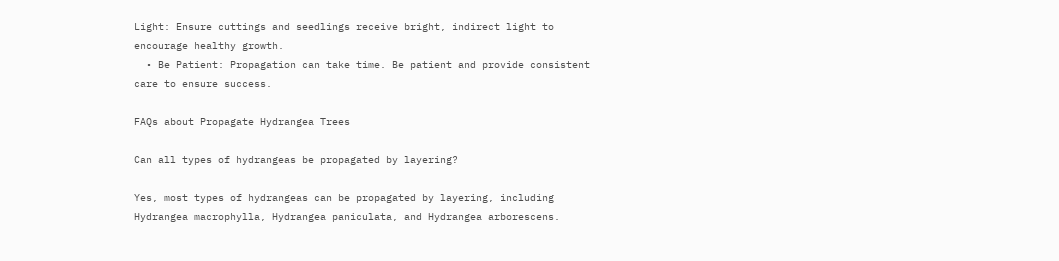Light: Ensure cuttings and seedlings receive bright, indirect light to encourage healthy growth.
  • Be Patient: Propagation can take time. Be patient and provide consistent care to ensure success.

FAQs about Propagate Hydrangea Trees

Can all types of hydrangeas be propagated by layering?

Yes, most types of hydrangeas can be propagated by layering, including Hydrangea macrophylla, Hydrangea paniculata, and Hydrangea arborescens.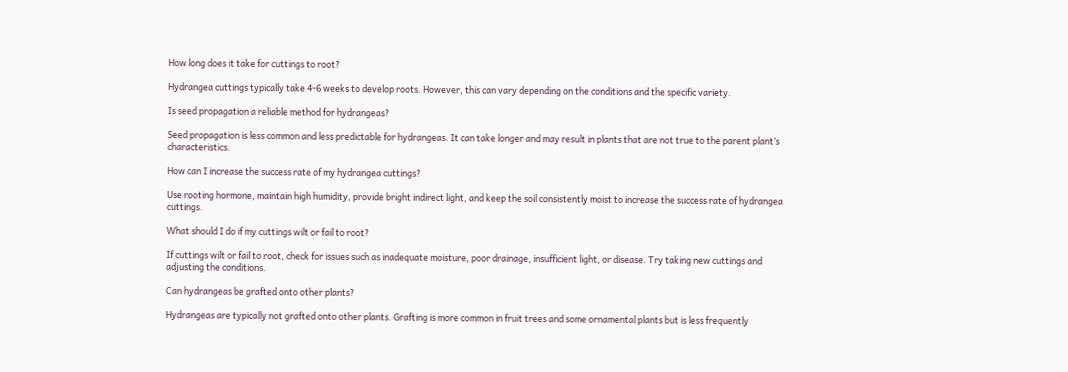How long does it take for cuttings to root?

Hydrangea cuttings typically take 4-6 weeks to develop roots. However, this can vary depending on the conditions and the specific variety.

Is seed propagation a reliable method for hydrangeas?

Seed propagation is less common and less predictable for hydrangeas. It can take longer and may result in plants that are not true to the parent plant’s characteristics.

How can I increase the success rate of my hydrangea cuttings?

Use rooting hormone, maintain high humidity, provide bright indirect light, and keep the soil consistently moist to increase the success rate of hydrangea cuttings.

What should I do if my cuttings wilt or fail to root?

If cuttings wilt or fail to root, check for issues such as inadequate moisture, poor drainage, insufficient light, or disease. Try taking new cuttings and adjusting the conditions.

Can hydrangeas be grafted onto other plants?

Hydrangeas are typically not grafted onto other plants. Grafting is more common in fruit trees and some ornamental plants but is less frequently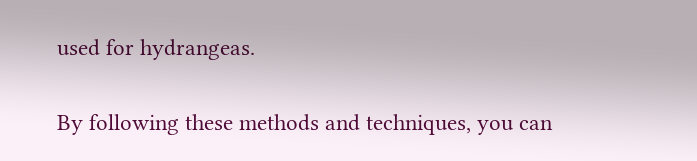used for hydrangeas.


By following these methods and techniques, you can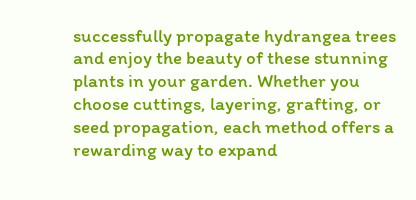successfully propagate hydrangea trees and enjoy the beauty of these stunning plants in your garden. Whether you choose cuttings, layering, grafting, or seed propagation, each method offers a rewarding way to expand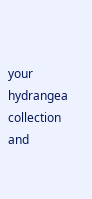your hydrangea collection and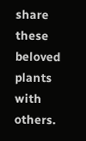share these beloved plants with others.